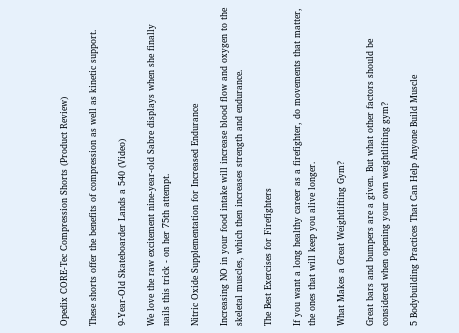Opedix CORE-Tec Compression Shorts (Product Review)

These shorts offer the benefits of compression as well as kinetic support.

9-Year-Old Skateboarder Lands a 540 (Video)

We love the raw excitement nine-year-old Sabre displays when she finally nails this trick - on her 75th attempt.

Nitric Oxide Supplementation for Increased Endurance

Increasing NO in your food intake will increase blood flow and oxygen to the skeletal muscles, which then increases strength and endurance.

The Best Exercises for Firefighters

If you want a long healthy career as a firefighter, do movements that matter, the ones that will keep you alive longer.

What Makes a Great Weightlifting Gym?

Great bars and bumpers are a given. But what other factors should be considered when opening your own weightlifting gym?

5 Bodybuilding Practices That Can Help Anyone Build Muscle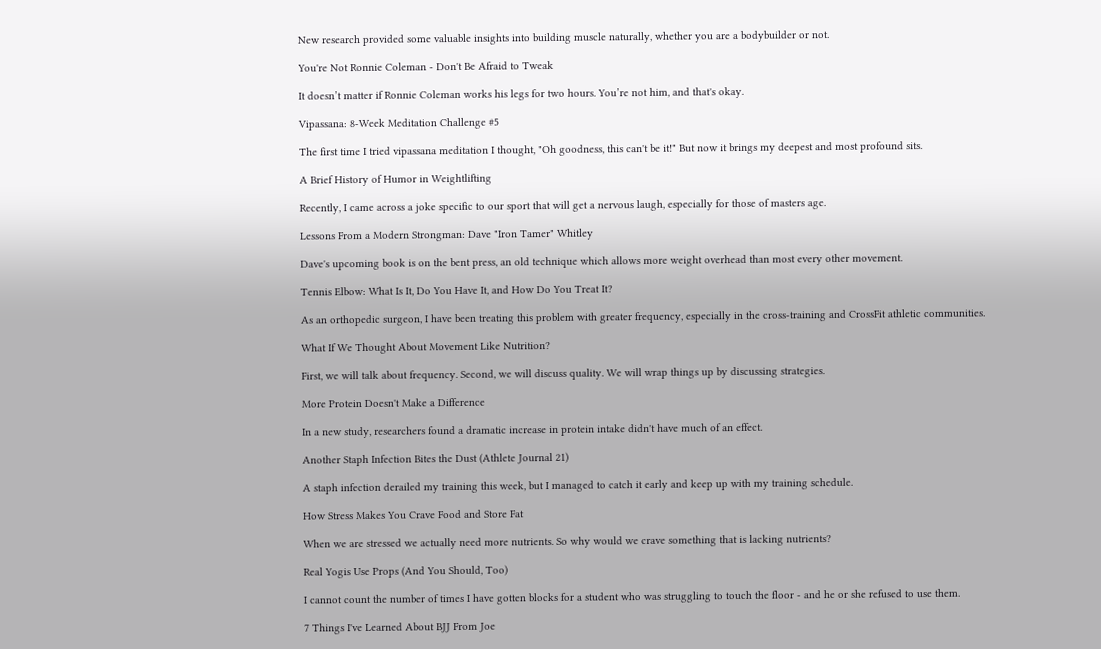New research provided some valuable insights into building muscle naturally, whether you are a bodybuilder or not.

You're Not Ronnie Coleman - Don't Be Afraid to Tweak

It doesn’t matter if Ronnie Coleman works his legs for two hours. You’re not him, and that's okay.

Vipassana: 8-Week Meditation Challenge #5

The first time I tried vipassana meditation I thought, "Oh goodness, this can't be it!" But now it brings my deepest and most profound sits.

A Brief History of Humor in Weightlifting

Recently, I came across a joke specific to our sport that will get a nervous laugh, especially for those of masters age.

Lessons From a Modern Strongman: Dave "Iron Tamer" Whitley

Dave's upcoming book is on the bent press, an old technique which allows more weight overhead than most every other movement.

Tennis Elbow: What Is It, Do You Have It, and How Do You Treat It?

As an orthopedic surgeon, I have been treating this problem with greater frequency, especially in the cross-training and CrossFit athletic communities.

What If We Thought About Movement Like Nutrition?

First, we will talk about frequency. Second, we will discuss quality. We will wrap things up by discussing strategies.

More Protein Doesn't Make a Difference

In a new study, researchers found a dramatic increase in protein intake didn't have much of an effect.

Another Staph Infection Bites the Dust (Athlete Journal 21)

A staph infection derailed my training this week, but I managed to catch it early and keep up with my training schedule.

How Stress Makes You Crave Food and Store Fat

When we are stressed we actually need more nutrients. So why would we crave something that is lacking nutrients?

Real Yogis Use Props (And You Should, Too)

I cannot count the number of times I have gotten blocks for a student who was struggling to touch the floor - and he or she refused to use them.

7 Things I've Learned About BJJ From Joe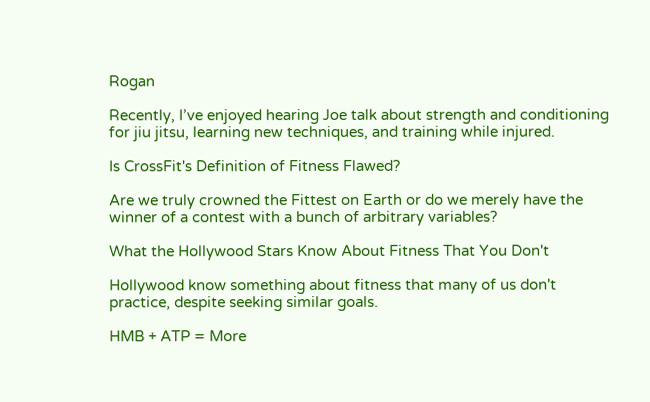Rogan

Recently, I’ve enjoyed hearing Joe talk about strength and conditioning for jiu jitsu, learning new techniques, and training while injured.

Is CrossFit's Definition of Fitness Flawed?

Are we truly crowned the Fittest on Earth or do we merely have the winner of a contest with a bunch of arbitrary variables?

What the Hollywood Stars Know About Fitness That You Don't

Hollywood know something about fitness that many of us don't practice, despite seeking similar goals.

HMB + ATP = More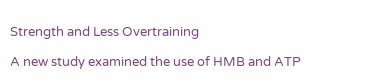Strength and Less Overtraining

A new study examined the use of HMB and ATP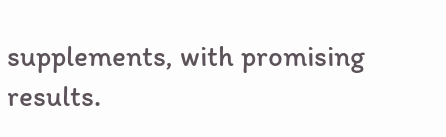supplements, with promising results.